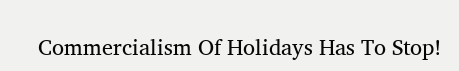Commercialism Of Holidays Has To Stop!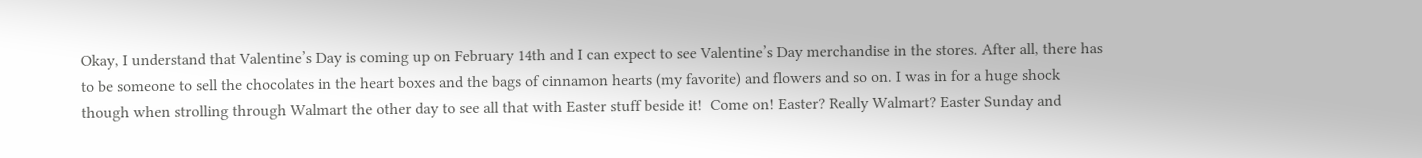Okay, I understand that Valentine’s Day is coming up on February 14th and I can expect to see Valentine’s Day merchandise in the stores. After all, there has to be someone to sell the chocolates in the heart boxes and the bags of cinnamon hearts (my favorite) and flowers and so on. I was in for a huge shock though when strolling through Walmart the other day to see all that with Easter stuff beside it!  Come on! Easter? Really Walmart? Easter Sunday and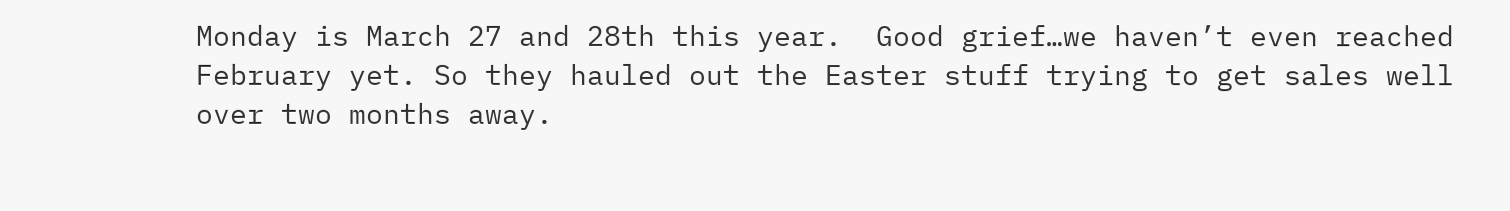Monday is March 27 and 28th this year.  Good grief…we haven’t even reached February yet. So they hauled out the Easter stuff trying to get sales well over two months away.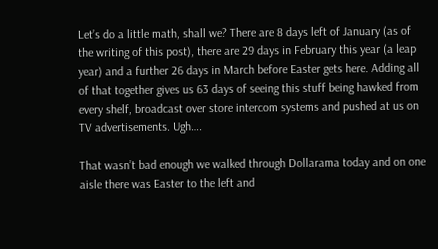Let’s do a little math, shall we? There are 8 days left of January (as of the writing of this post), there are 29 days in February this year (a leap year) and a further 26 days in March before Easter gets here. Adding all of that together gives us 63 days of seeing this stuff being hawked from every shelf, broadcast over store intercom systems and pushed at us on TV advertisements. Ugh….

That wasn’t bad enough we walked through Dollarama today and on one aisle there was Easter to the left and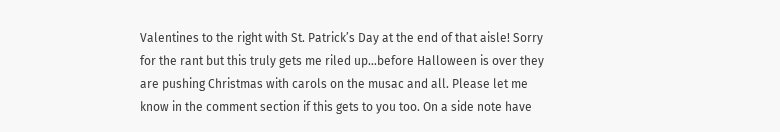Valentines to the right with St. Patrick’s Day at the end of that aisle! Sorry for the rant but this truly gets me riled up…before Halloween is over they are pushing Christmas with carols on the musac and all. Please let me know in the comment section if this gets to you too. On a side note have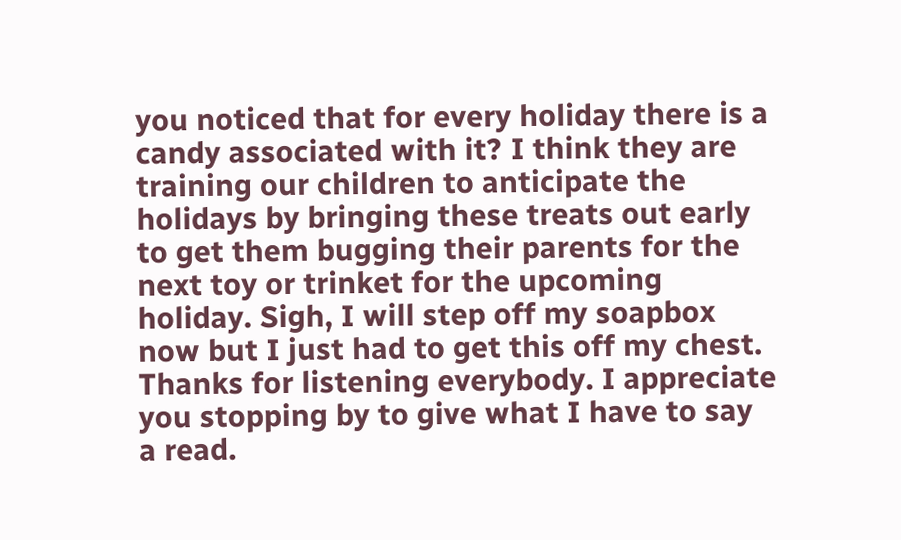you noticed that for every holiday there is a candy associated with it? I think they are training our children to anticipate the holidays by bringing these treats out early to get them bugging their parents for the next toy or trinket for the upcoming holiday. Sigh, I will step off my soapbox now but I just had to get this off my chest. Thanks for listening everybody. I appreciate you stopping by to give what I have to say a read.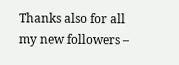Thanks also for all my new followers –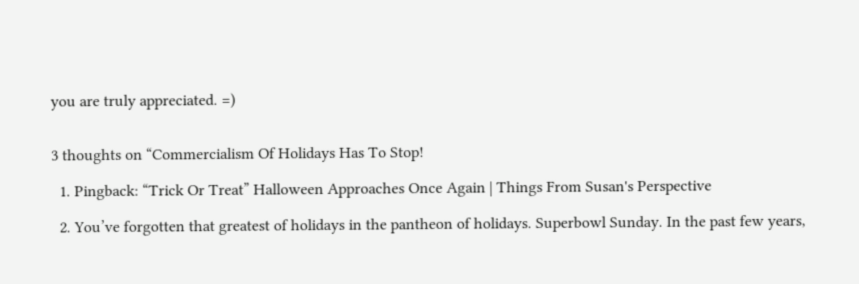you are truly appreciated. =)


3 thoughts on “Commercialism Of Holidays Has To Stop!

  1. Pingback: “Trick Or Treat” Halloween Approaches Once Again | Things From Susan's Perspective

  2. You’ve forgotten that greatest of holidays in the pantheon of holidays. Superbowl Sunday. In the past few years,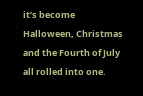it’s become Halloween, Christmas and the Fourth of July all rolled into one.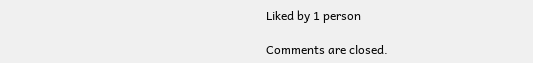Liked by 1 person

Comments are closed.